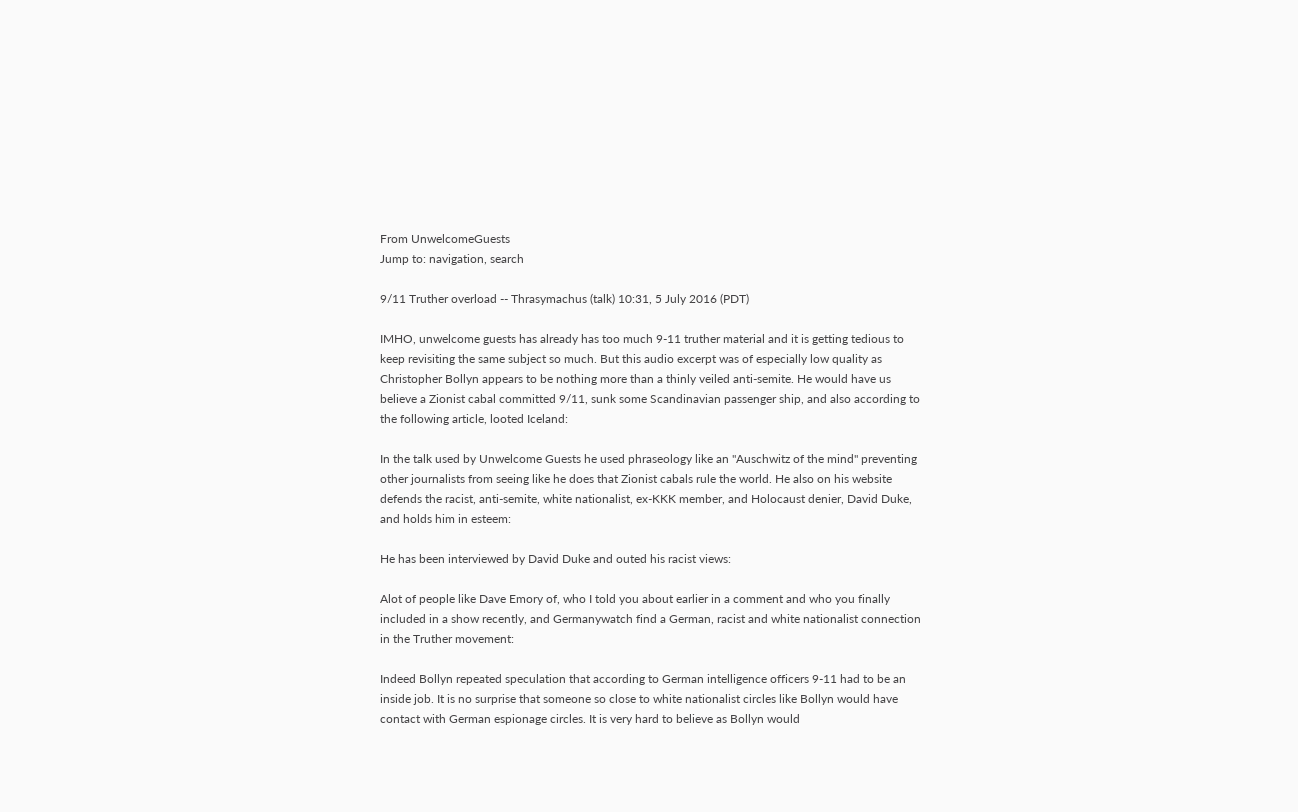From UnwelcomeGuests
Jump to: navigation, search

9/11 Truther overload -- Thrasymachus (talk) 10:31, 5 July 2016 (PDT)

IMHO, unwelcome guests has already has too much 9-11 truther material and it is getting tedious to keep revisiting the same subject so much. But this audio excerpt was of especially low quality as Christopher Bollyn appears to be nothing more than a thinly veiled anti-semite. He would have us believe a Zionist cabal committed 9/11, sunk some Scandinavian passenger ship, and also according to the following article, looted Iceland:

In the talk used by Unwelcome Guests he used phraseology like an "Auschwitz of the mind" preventing other journalists from seeing like he does that Zionist cabals rule the world. He also on his website defends the racist, anti-semite, white nationalist, ex-KKK member, and Holocaust denier, David Duke, and holds him in esteem:

He has been interviewed by David Duke and outed his racist views:

Alot of people like Dave Emory of, who I told you about earlier in a comment and who you finally included in a show recently, and Germanywatch find a German, racist and white nationalist connection in the Truther movement:

Indeed Bollyn repeated speculation that according to German intelligence officers 9-11 had to be an inside job. It is no surprise that someone so close to white nationalist circles like Bollyn would have contact with German espionage circles. It is very hard to believe as Bollyn would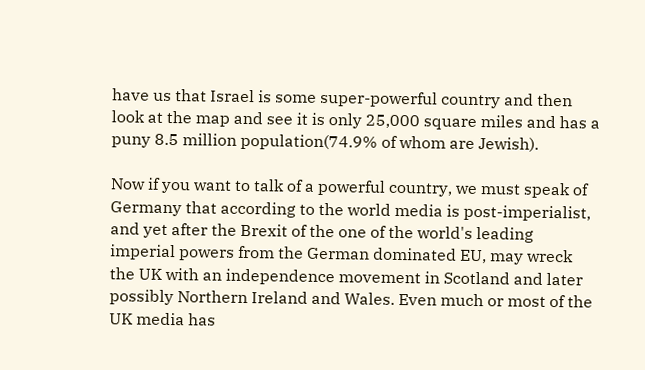have us that Israel is some super-powerful country and then look at the map and see it is only 25,000 square miles and has a puny 8.5 million population(74.9% of whom are Jewish).

Now if you want to talk of a powerful country, we must speak of Germany that according to the world media is post-imperialist, and yet after the Brexit of the one of the world's leading imperial powers from the German dominated EU, may wreck the UK with an independence movement in Scotland and later possibly Northern Ireland and Wales. Even much or most of the UK media has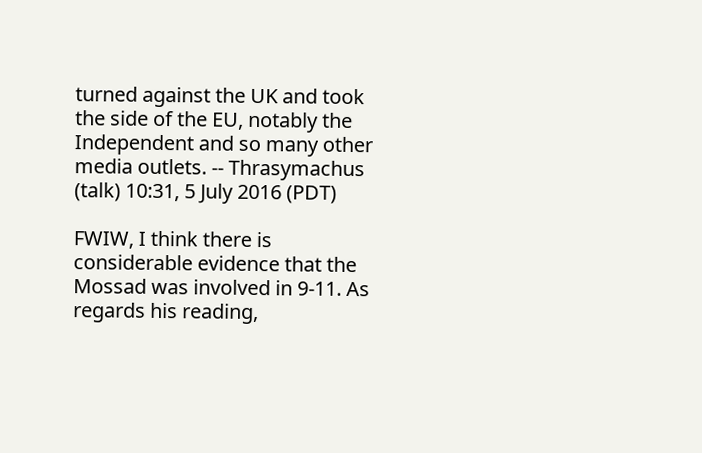turned against the UK and took the side of the EU, notably the Independent and so many other media outlets. -- Thrasymachus (talk) 10:31, 5 July 2016 (PDT)

FWIW, I think there is considerable evidence that the Mossad was involved in 9-11. As regards his reading,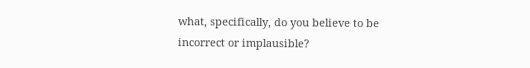what, specifically, do you believe to be incorrect or implausible?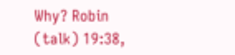Why? Robin (talk) 19:38,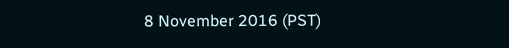8 November 2016 (PST)